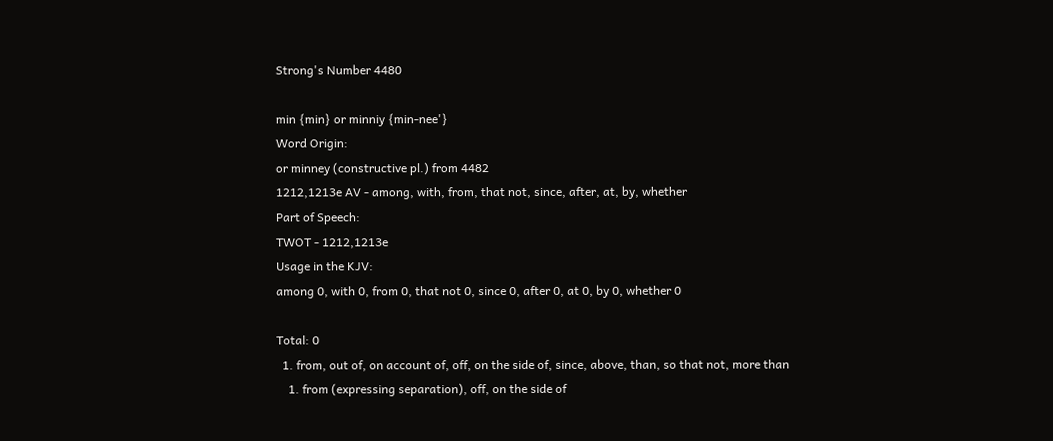Strong's Number 4480

min {min} or minniy {min-nee'}
Word Origin:
or minney (constructive pl.) from 4482
1212,1213e AV - among, with, from, that not, since, after, at, by, whether
Part of Speech:
TWOT - 1212,1213e
Usage in the KJV:
among 0, with 0, from 0, that not 0, since 0, after 0, at 0, by 0, whether 0

Total: 0
  1. from, out of, on account of, off, on the side of, since, above, than, so that not, more than
    1. from (expressing separation), off, on the side of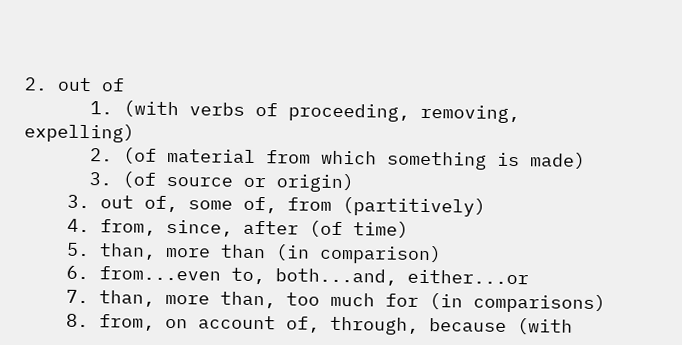2. out of
      1. (with verbs of proceeding, removing, expelling)
      2. (of material from which something is made)
      3. (of source or origin)
    3. out of, some of, from (partitively)
    4. from, since, after (of time)
    5. than, more than (in comparison)
    6. from...even to, both...and, either...or
    7. than, more than, too much for (in comparisons)
    8. from, on account of, through, because (with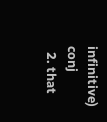infinitive) conj
  2. that